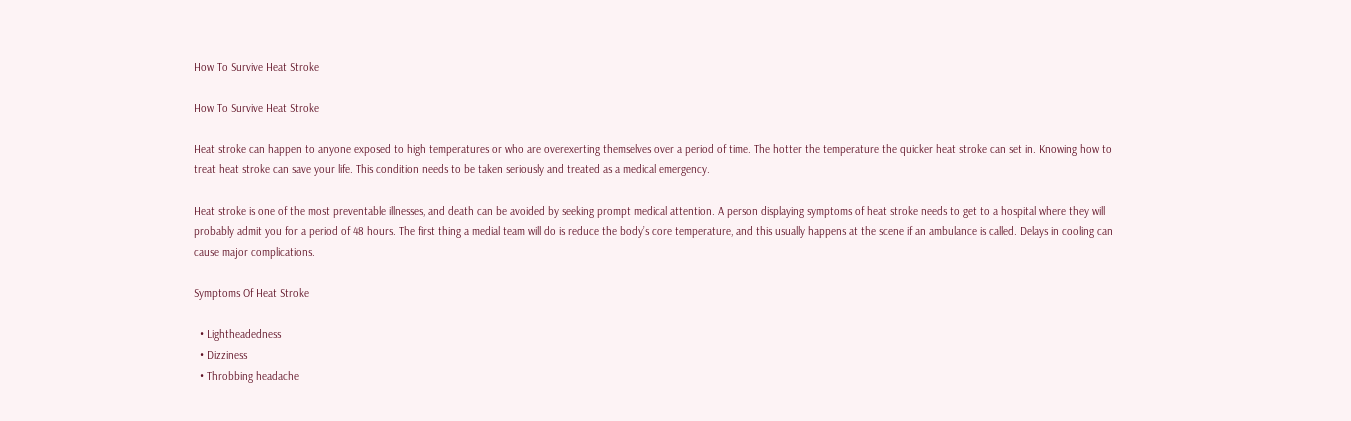How To Survive Heat Stroke

How To Survive Heat Stroke

Heat stroke can happen to anyone exposed to high temperatures or who are overexerting themselves over a period of time. The hotter the temperature the quicker heat stroke can set in. Knowing how to treat heat stroke can save your life. This condition needs to be taken seriously and treated as a medical emergency.

Heat stroke is one of the most preventable illnesses, and death can be avoided by seeking prompt medical attention. A person displaying symptoms of heat stroke needs to get to a hospital where they will probably admit you for a period of 48 hours. The first thing a medial team will do is reduce the body’s core temperature, and this usually happens at the scene if an ambulance is called. Delays in cooling can cause major complications.

Symptoms Of Heat Stroke

  • Lightheadedness
  • Dizziness
  • Throbbing headache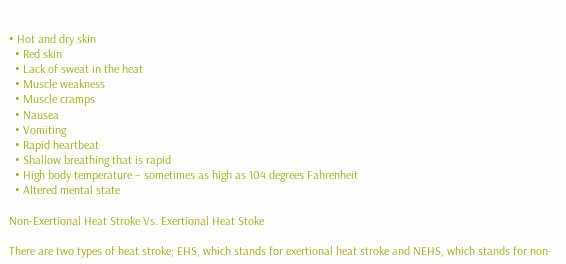• Hot and dry skin
  • Red skin
  • Lack of sweat in the heat
  • Muscle weakness
  • Muscle cramps
  • Nausea
  • Vomiting
  • Rapid heartbeat
  • Shallow breathing that is rapid
  • High body temperature – sometimes as high as 104 degrees Fahrenheit
  • Altered mental state

Non-Exertional Heat Stroke Vs. Exertional Heat Stoke

There are two types of heat stroke; EHS, which stands for exertional heat stroke and NEHS, which stands for non-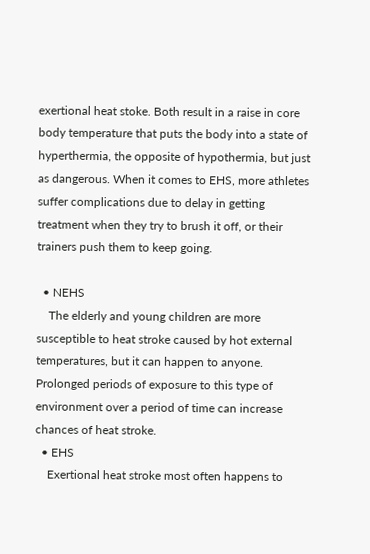exertional heat stoke. Both result in a raise in core body temperature that puts the body into a state of hyperthermia, the opposite of hypothermia, but just as dangerous. When it comes to EHS, more athletes suffer complications due to delay in getting treatment when they try to brush it off, or their trainers push them to keep going.

  • NEHS
    The elderly and young children are more susceptible to heat stroke caused by hot external temperatures, but it can happen to anyone. Prolonged periods of exposure to this type of environment over a period of time can increase chances of heat stroke.
  • EHS
    Exertional heat stroke most often happens to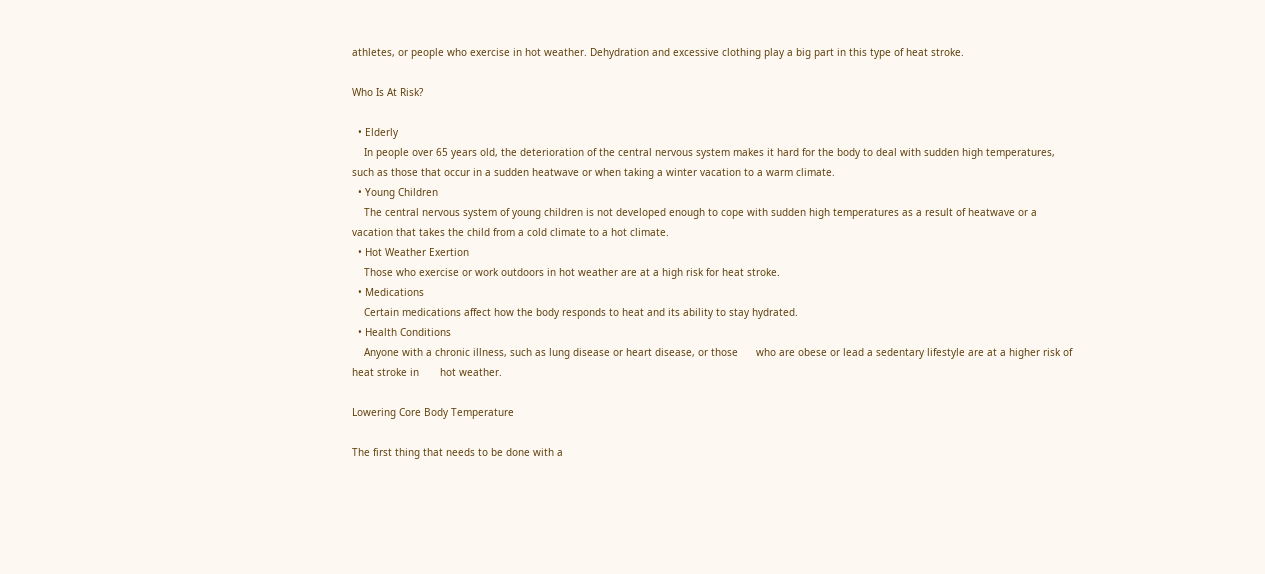athletes, or people who exercise in hot weather. Dehydration and excessive clothing play a big part in this type of heat stroke.

Who Is At Risk?

  • Elderly
    In people over 65 years old, the deterioration of the central nervous system makes it hard for the body to deal with sudden high temperatures, such as those that occur in a sudden heatwave or when taking a winter vacation to a warm climate.
  • Young Children
    The central nervous system of young children is not developed enough to cope with sudden high temperatures as a result of heatwave or a vacation that takes the child from a cold climate to a hot climate.
  • Hot Weather Exertion
    Those who exercise or work outdoors in hot weather are at a high risk for heat stroke.
  • Medications
    Certain medications affect how the body responds to heat and its ability to stay hydrated.
  • Health Conditions
    Anyone with a chronic illness, such as lung disease or heart disease, or those      who are obese or lead a sedentary lifestyle are at a higher risk of heat stroke in       hot weather.

Lowering Core Body Temperature

The first thing that needs to be done with a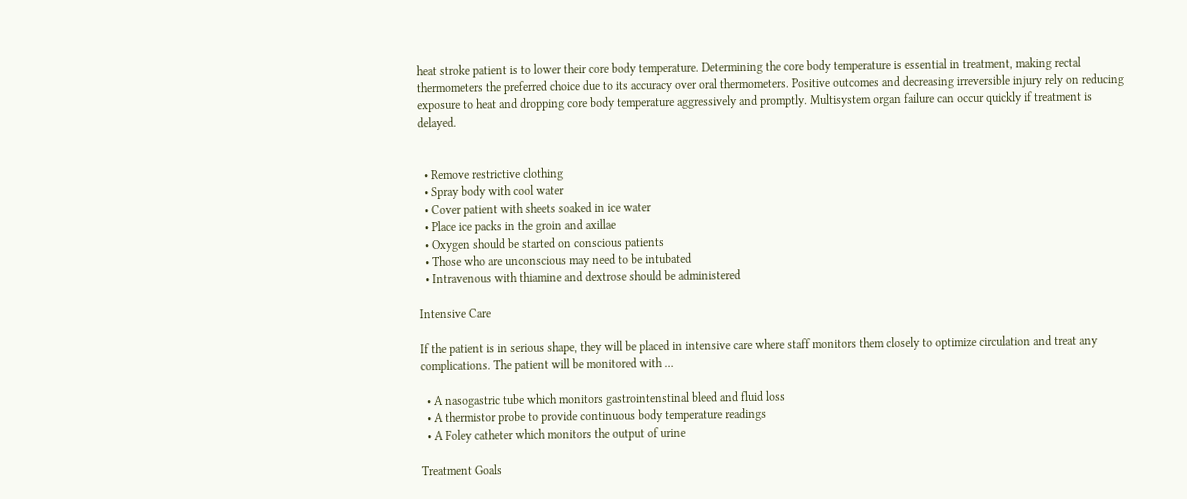heat stroke patient is to lower their core body temperature. Determining the core body temperature is essential in treatment, making rectal thermometers the preferred choice due to its accuracy over oral thermometers. Positive outcomes and decreasing irreversible injury rely on reducing exposure to heat and dropping core body temperature aggressively and promptly. Multisystem organ failure can occur quickly if treatment is delayed.


  • Remove restrictive clothing
  • Spray body with cool water
  • Cover patient with sheets soaked in ice water
  • Place ice packs in the groin and axillae
  • Oxygen should be started on conscious patients
  • Those who are unconscious may need to be intubated
  • Intravenous with thiamine and dextrose should be administered

Intensive Care

If the patient is in serious shape, they will be placed in intensive care where staff monitors them closely to optimize circulation and treat any complications. The patient will be monitored with …

  • A nasogastric tube which monitors gastrointenstinal bleed and fluid loss
  • A thermistor probe to provide continuous body temperature readings
  • A Foley catheter which monitors the output of urine

Treatment Goals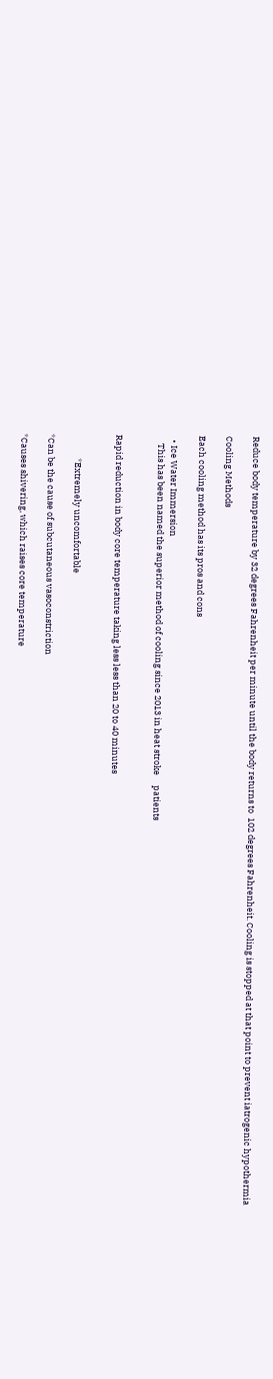Reduce body temperature by 32 degrees Fahrenheit per minute until the body returns to  102 degrees Fahrenheit. Cooling is stopped at that point to prevent iatrogenic hypothermia

Cooling Methods

Each cooling method has its pros and cons

  • Ice Water Immersion
    This has been named the superior method of cooling since 2013 in heat stroke     patients


Rapid reduction in body core temperature taking less less than 20 to 40 minutes


            *Extremely uncomfortable

*Can be the cause of subcutaneous vasoconstriction

*Causes shivering, which raises core temperature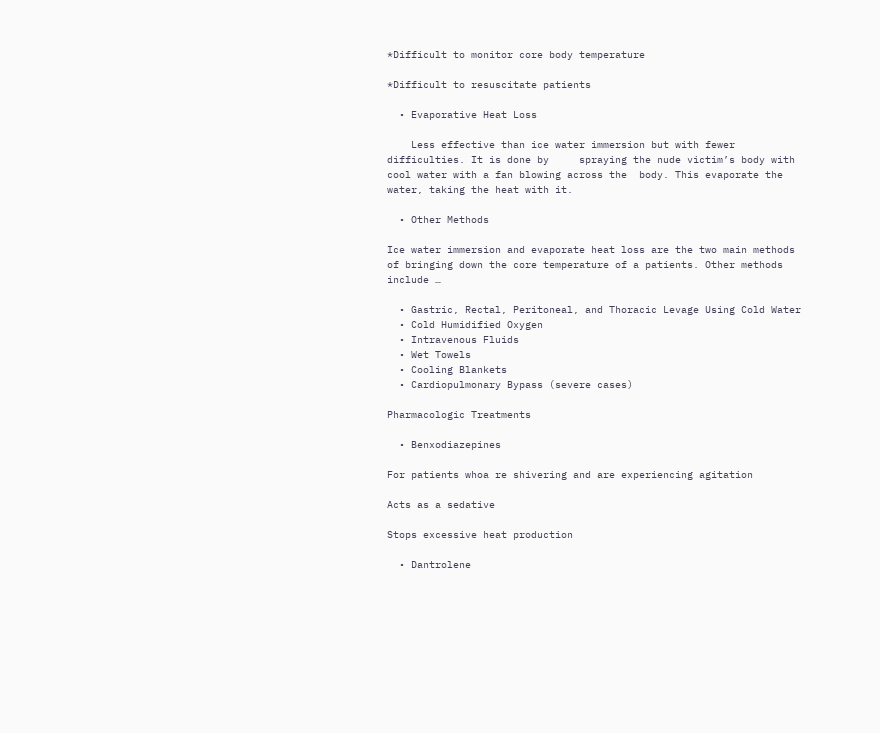*Difficult to monitor core body temperature

*Difficult to resuscitate patients

  • Evaporative Heat Loss

    Less effective than ice water immersion but with fewer difficulties. It is done by     spraying the nude victim’s body with cool water with a fan blowing across the  body. This evaporate the water, taking the heat with it.

  • Other Methods

Ice water immersion and evaporate heat loss are the two main methods of bringing down the core temperature of a patients. Other methods include …

  • Gastric, Rectal, Peritoneal, and Thoracic Levage Using Cold Water
  • Cold Humidified Oxygen
  • Intravenous Fluids
  • Wet Towels
  • Cooling Blankets
  • Cardiopulmonary Bypass (severe cases)

Pharmacologic Treatments

  • Benxodiazepines

For patients whoa re shivering and are experiencing agitation

Acts as a sedative

Stops excessive heat production

  • Dantrolene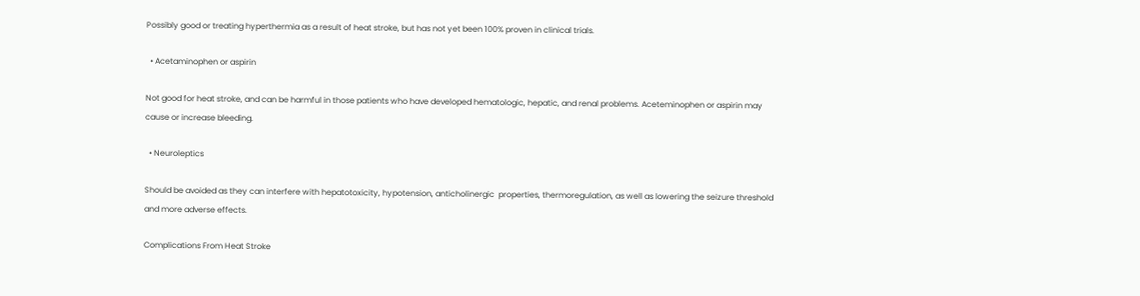Possibly good or treating hyperthermia as a result of heat stroke, but has not yet been 100% proven in clinical trials.

  • Acetaminophen or aspirin

Not good for heat stroke, and can be harmful in those patients who have developed hematologic, hepatic, and renal problems. Aceteminophen or aspirin may cause or increase bleeding.

  • Neuroleptics

Should be avoided as they can interfere with hepatotoxicity, hypotension, anticholinergic  properties, thermoregulation, as well as lowering the seizure threshold and more adverse effects.

Complications From Heat Stroke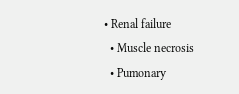• Renal failure
  • Muscle necrosis
  • Pumonary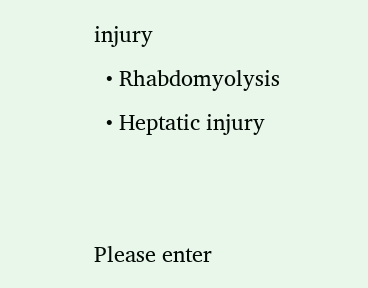injury
  • Rhabdomyolysis
  • Heptatic injury


Please enter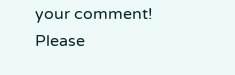your comment!
Please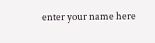enter your name here